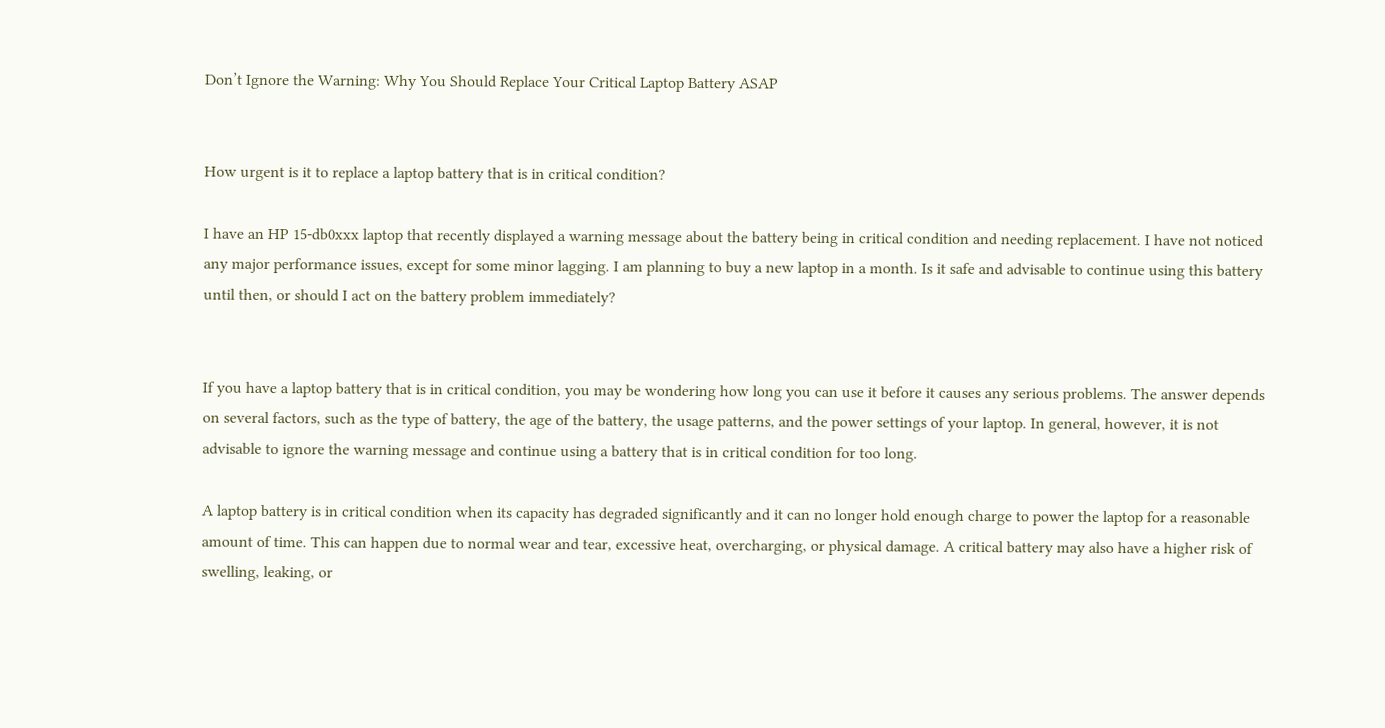Don’t Ignore the Warning: Why You Should Replace Your Critical Laptop Battery ASAP


How urgent is it to replace a laptop battery that is in critical condition?

I have an HP 15-db0xxx laptop that recently displayed a warning message about the battery being in critical condition and needing replacement. I have not noticed any major performance issues, except for some minor lagging. I am planning to buy a new laptop in a month. Is it safe and advisable to continue using this battery until then, or should I act on the battery problem immediately?


If you have a laptop battery that is in critical condition, you may be wondering how long you can use it before it causes any serious problems. The answer depends on several factors, such as the type of battery, the age of the battery, the usage patterns, and the power settings of your laptop. In general, however, it is not advisable to ignore the warning message and continue using a battery that is in critical condition for too long.

A laptop battery is in critical condition when its capacity has degraded significantly and it can no longer hold enough charge to power the laptop for a reasonable amount of time. This can happen due to normal wear and tear, excessive heat, overcharging, or physical damage. A critical battery may also have a higher risk of swelling, leaking, or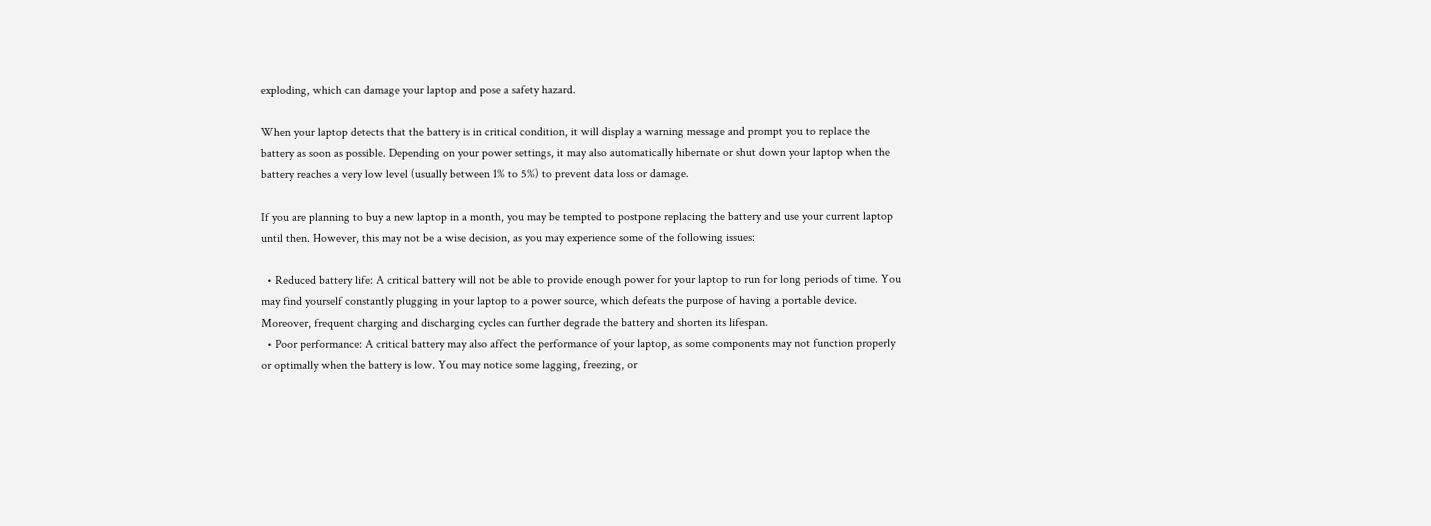exploding, which can damage your laptop and pose a safety hazard.

When your laptop detects that the battery is in critical condition, it will display a warning message and prompt you to replace the battery as soon as possible. Depending on your power settings, it may also automatically hibernate or shut down your laptop when the battery reaches a very low level (usually between 1% to 5%) to prevent data loss or damage.

If you are planning to buy a new laptop in a month, you may be tempted to postpone replacing the battery and use your current laptop until then. However, this may not be a wise decision, as you may experience some of the following issues:

  • Reduced battery life: A critical battery will not be able to provide enough power for your laptop to run for long periods of time. You may find yourself constantly plugging in your laptop to a power source, which defeats the purpose of having a portable device. Moreover, frequent charging and discharging cycles can further degrade the battery and shorten its lifespan.
  • Poor performance: A critical battery may also affect the performance of your laptop, as some components may not function properly or optimally when the battery is low. You may notice some lagging, freezing, or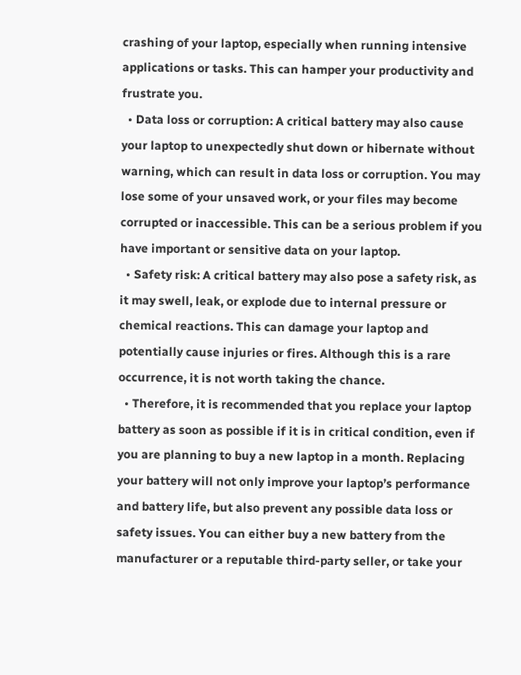crashing of your laptop, especially when running intensive applications or tasks. This can hamper your productivity and frustrate you.
  • Data loss or corruption: A critical battery may also cause your laptop to unexpectedly shut down or hibernate without warning, which can result in data loss or corruption. You may lose some of your unsaved work, or your files may become corrupted or inaccessible. This can be a serious problem if you have important or sensitive data on your laptop.
  • Safety risk: A critical battery may also pose a safety risk, as it may swell, leak, or explode due to internal pressure or chemical reactions. This can damage your laptop and potentially cause injuries or fires. Although this is a rare occurrence, it is not worth taking the chance.
  • Therefore, it is recommended that you replace your laptop battery as soon as possible if it is in critical condition, even if you are planning to buy a new laptop in a month. Replacing your battery will not only improve your laptop’s performance and battery life, but also prevent any possible data loss or safety issues. You can either buy a new battery from the manufacturer or a reputable third-party seller, or take your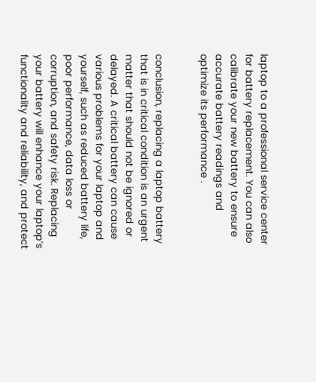laptop to a professional service center for battery replacement. You can also calibrate your new battery to ensure accurate battery readings and optimize its performance .


conclusion, replacing a laptop battery that is in critical condition is an urgent matter that should not be ignored or delayed. A critical battery can cause various problems for your laptop and yourself, such as reduced battery life, poor performance, data loss or corruption, and safety risk. Replacing your battery will enhance your laptop’s functionality and reliability, and protect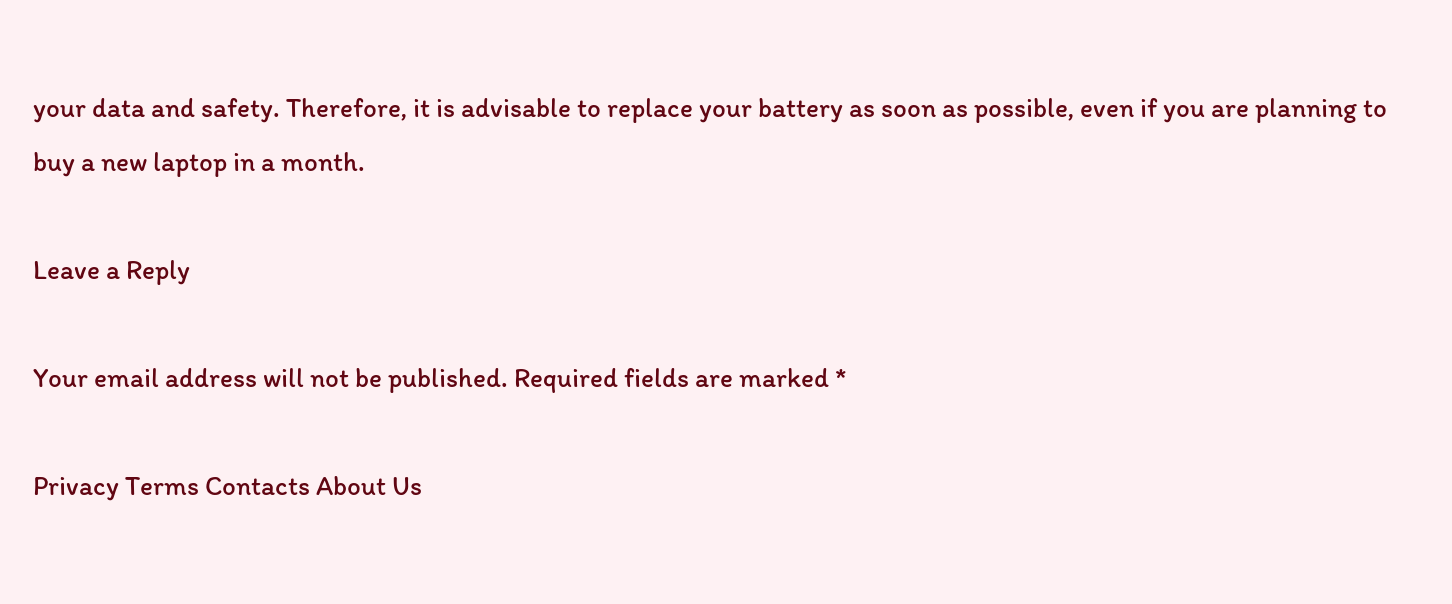your data and safety. Therefore, it is advisable to replace your battery as soon as possible, even if you are planning to buy a new laptop in a month.

Leave a Reply

Your email address will not be published. Required fields are marked *

Privacy Terms Contacts About Us